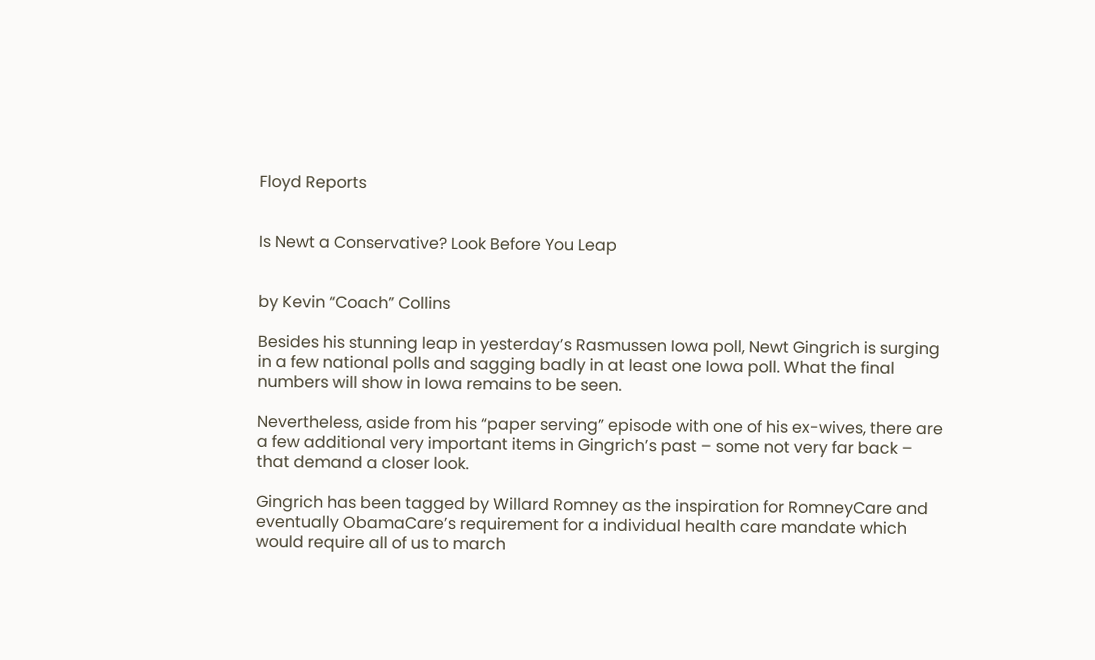Floyd Reports


Is Newt a Conservative? Look Before You Leap


by Kevin “Coach” Collins

Besides his stunning leap in yesterday’s Rasmussen Iowa poll, Newt Gingrich is surging in a few national polls and sagging badly in at least one Iowa poll. What the final numbers will show in Iowa remains to be seen.

Nevertheless, aside from his “paper serving” episode with one of his ex-wives, there are a few additional very important items in Gingrich’s past – some not very far back – that demand a closer look.

Gingrich has been tagged by Willard Romney as the inspiration for RomneyCare and eventually ObamaCare’s requirement for a individual health care mandate which would require all of us to march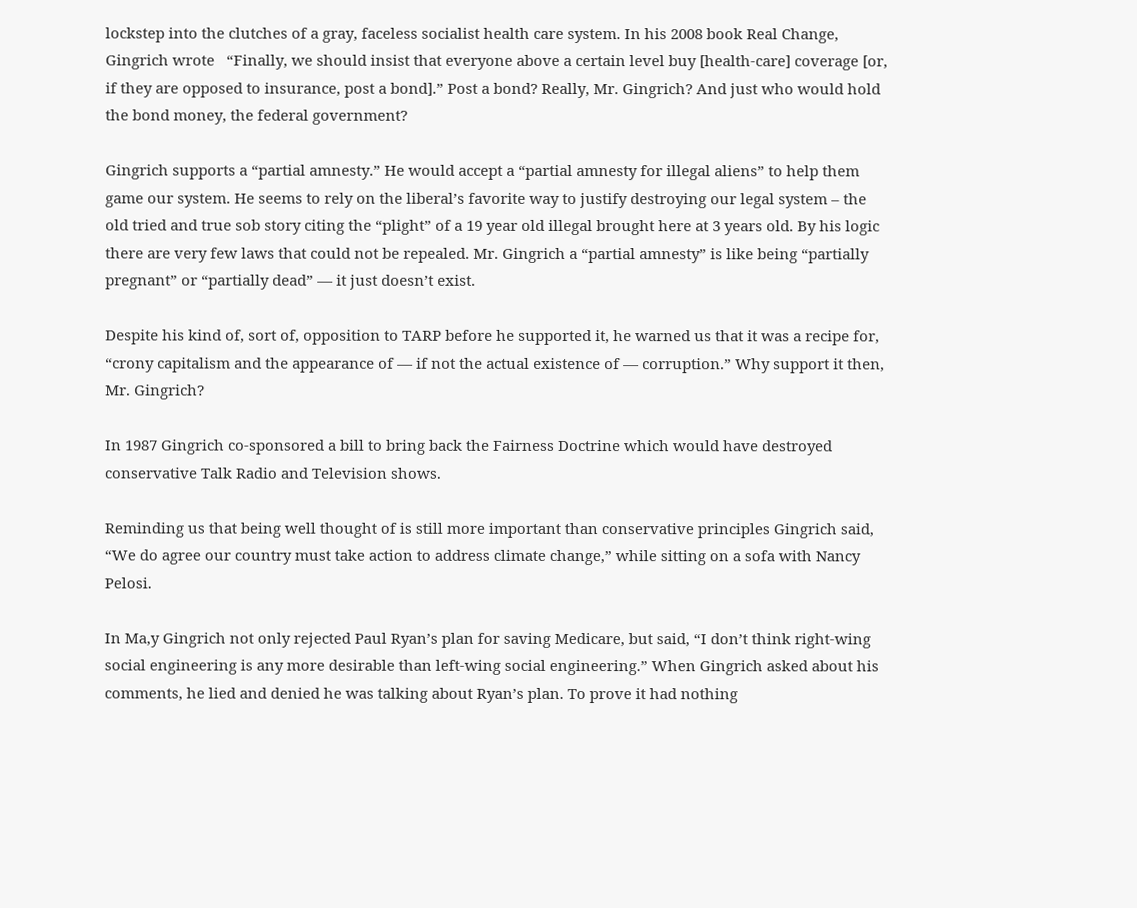lockstep into the clutches of a gray, faceless socialist health care system. In his 2008 book Real Change, Gingrich wrote   “Finally, we should insist that everyone above a certain level buy [health-care] coverage [or, if they are opposed to insurance, post a bond].” Post a bond? Really, Mr. Gingrich? And just who would hold the bond money, the federal government?

Gingrich supports a “partial amnesty.” He would accept a “partial amnesty for illegal aliens” to help them game our system. He seems to rely on the liberal’s favorite way to justify destroying our legal system – the old tried and true sob story citing the “plight” of a 19 year old illegal brought here at 3 years old. By his logic there are very few laws that could not be repealed. Mr. Gingrich a “partial amnesty” is like being “partially pregnant” or “partially dead” — it just doesn’t exist.

Despite his kind of, sort of, opposition to TARP before he supported it, he warned us that it was a recipe for, “crony capitalism and the appearance of — if not the actual existence of — corruption.” Why support it then, Mr. Gingrich?

In 1987 Gingrich co-sponsored a bill to bring back the Fairness Doctrine which would have destroyed conservative Talk Radio and Television shows.

Reminding us that being well thought of is still more important than conservative principles Gingrich said, “We do agree our country must take action to address climate change,” while sitting on a sofa with Nancy Pelosi.

In Ma,y Gingrich not only rejected Paul Ryan’s plan for saving Medicare, but said, “I don’t think right-wing social engineering is any more desirable than left-wing social engineering.” When Gingrich asked about his comments, he lied and denied he was talking about Ryan’s plan. To prove it had nothing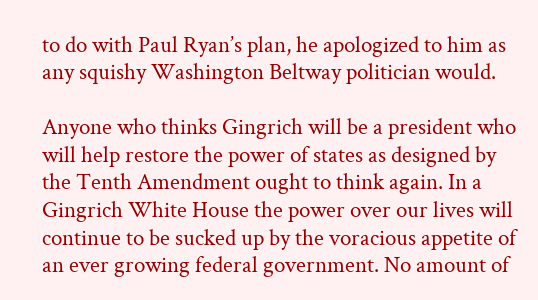to do with Paul Ryan’s plan, he apologized to him as any squishy Washington Beltway politician would.

Anyone who thinks Gingrich will be a president who will help restore the power of states as designed by the Tenth Amendment ought to think again. In a Gingrich White House the power over our lives will continue to be sucked up by the voracious appetite of an ever growing federal government. No amount of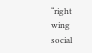“right wing social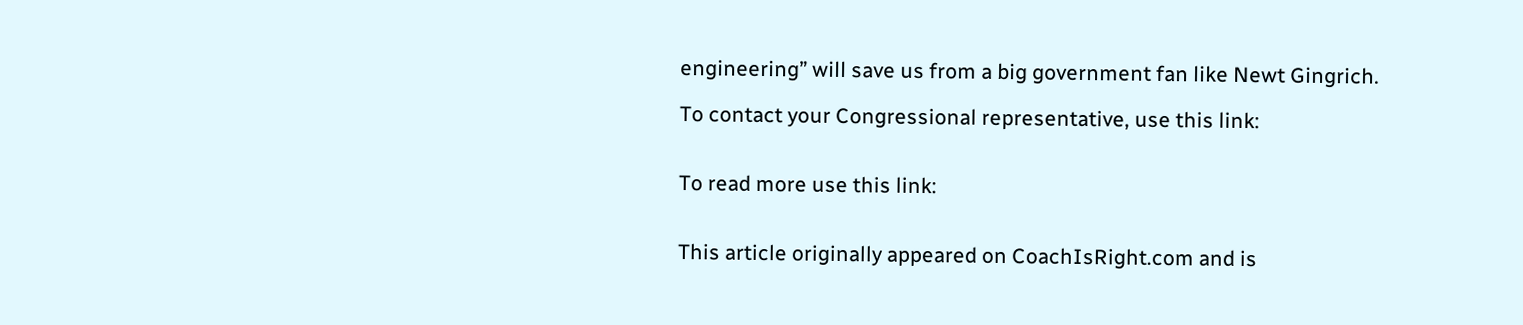engineering” will save us from a big government fan like Newt Gingrich.

To contact your Congressional representative, use this link:


To read more use this link:


This article originally appeared on CoachIsRight.com and is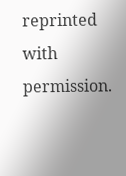reprinted with permission.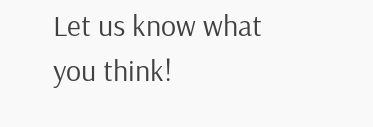Let us know what you think!